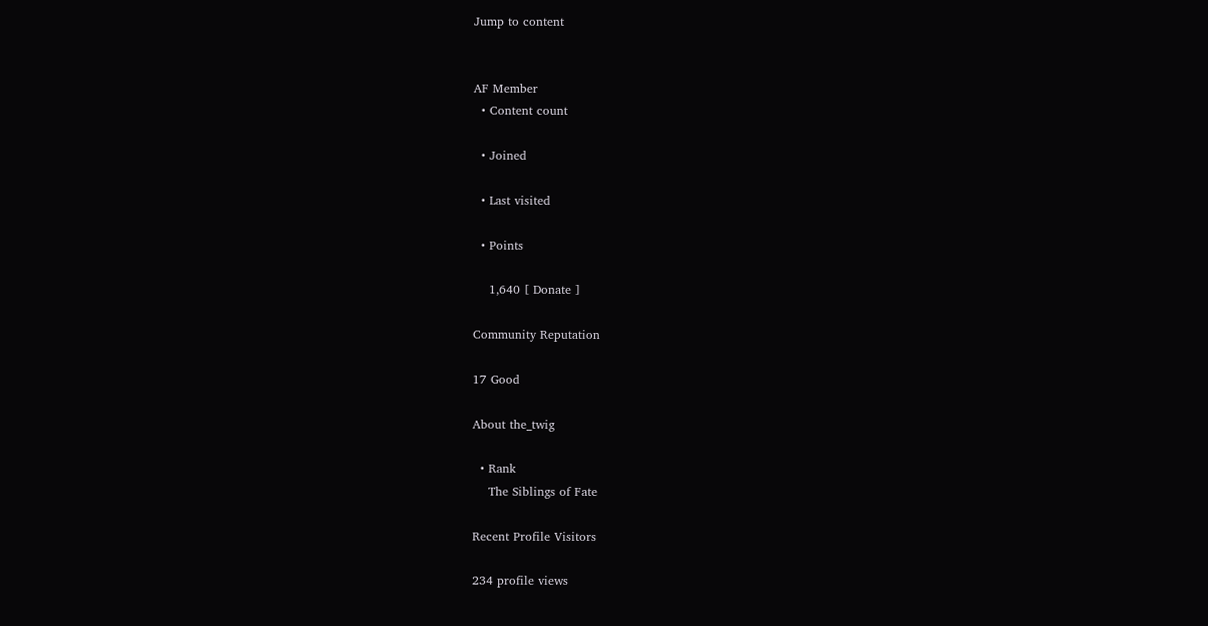Jump to content


AF Member
  • Content count

  • Joined

  • Last visited

  • Points

    1,640 [ Donate ]

Community Reputation

17 Good

About the_twig

  • Rank
    The Siblings of Fate

Recent Profile Visitors

234 profile views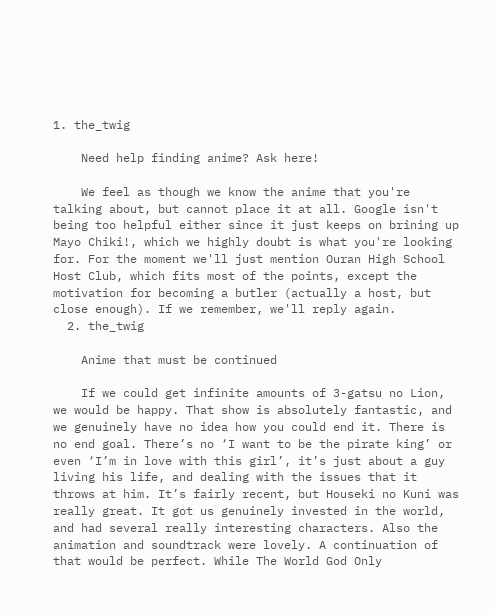1. the_twig

    Need help finding anime? Ask here!

    We feel as though we know the anime that you're talking about, but cannot place it at all. Google isn't being too helpful either since it just keeps on brining up Mayo Chiki!, which we highly doubt is what you're looking for. For the moment we'll just mention Ouran High School Host Club, which fits most of the points, except the motivation for becoming a butler (actually a host, but close enough). If we remember, we'll reply again.
  2. the_twig

    Anime that must be continued

    If we could get infinite amounts of 3-gatsu no Lion, we would be happy. That show is absolutely fantastic, and we genuinely have no idea how you could end it. There is no end goal. There’s no ‘I want to be the pirate king’ or even ‘I’m in love with this girl’, it’s just about a guy living his life, and dealing with the issues that it throws at him. It’s fairly recent, but Houseki no Kuni was really great. It got us genuinely invested in the world, and had several really interesting characters. Also the animation and soundtrack were lovely. A continuation of that would be perfect. While The World God Only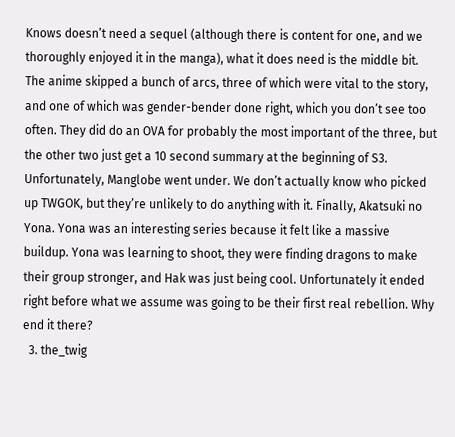Knows doesn’t need a sequel (although there is content for one, and we thoroughly enjoyed it in the manga), what it does need is the middle bit. The anime skipped a bunch of arcs, three of which were vital to the story, and one of which was gender-bender done right, which you don’t see too often. They did do an OVA for probably the most important of the three, but the other two just get a 10 second summary at the beginning of S3. Unfortunately, Manglobe went under. We don’t actually know who picked up TWGOK, but they’re unlikely to do anything with it. Finally, Akatsuki no Yona. Yona was an interesting series because it felt like a massive buildup. Yona was learning to shoot, they were finding dragons to make their group stronger, and Hak was just being cool. Unfortunately it ended right before what we assume was going to be their first real rebellion. Why end it there?
  3. the_twig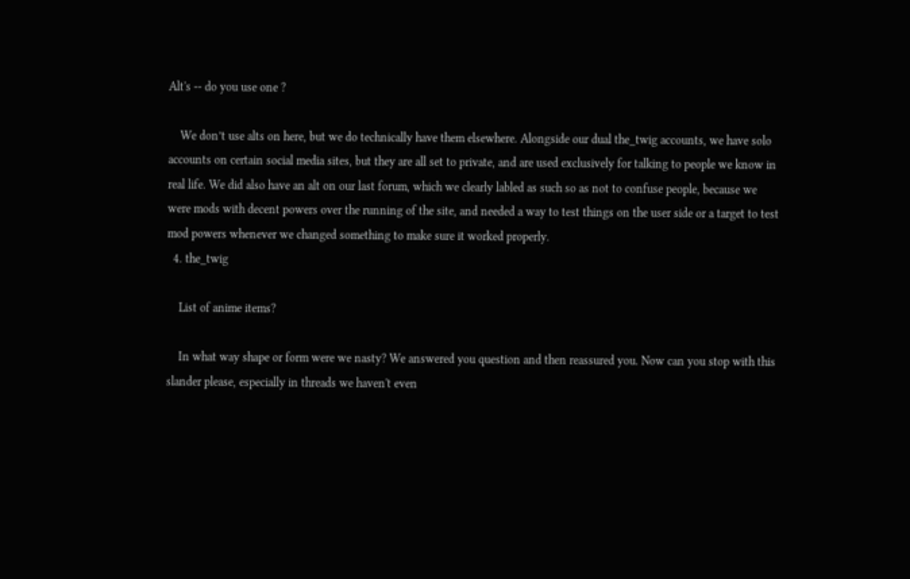Alt's -- do you use one ?

    We don’t use alts on here, but we do technically have them elsewhere. Alongside our dual the_twig accounts, we have solo accounts on certain social media sites, but they are all set to private, and are used exclusively for talking to people we know in real life. We did also have an alt on our last forum, which we clearly labled as such so as not to confuse people, because we were mods with decent powers over the running of the site, and needed a way to test things on the user side or a target to test mod powers whenever we changed something to make sure it worked properly.
  4. the_twig

    List of anime items?

    In what way shape or form were we nasty? We answered you question and then reassured you. Now can you stop with this slander please, especially in threads we haven't even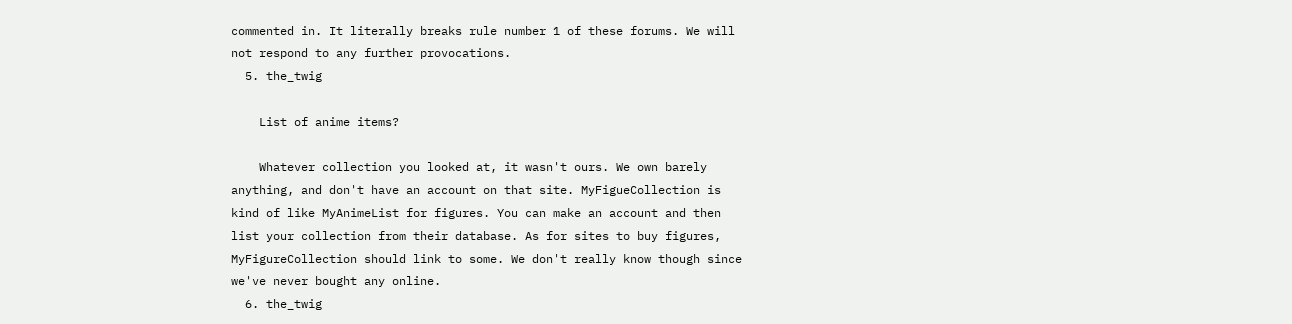commented in. It literally breaks rule number 1 of these forums. We will not respond to any further provocations.
  5. the_twig

    List of anime items?

    Whatever collection you looked at, it wasn't ours. We own barely anything, and don't have an account on that site. MyFigueCollection is kind of like MyAnimeList for figures. You can make an account and then list your collection from their database. As for sites to buy figures, MyFigureCollection should link to some. We don't really know though since we've never bought any online.
  6. the_twig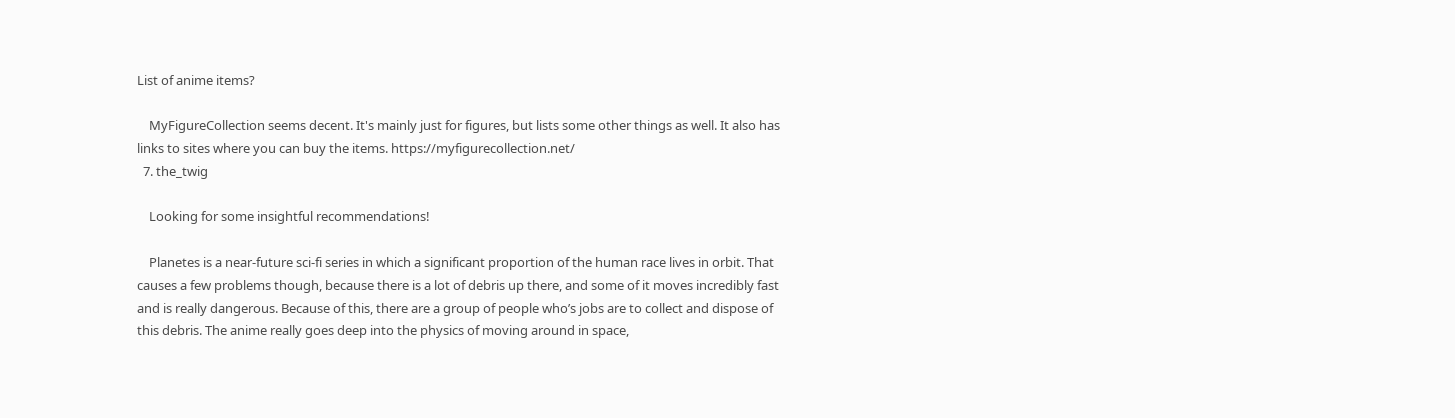List of anime items?

    MyFigureCollection seems decent. It's mainly just for figures, but lists some other things as well. It also has links to sites where you can buy the items. https://myfigurecollection.net/
  7. the_twig

    Looking for some insightful recommendations!

    Planetes is a near-future sci-fi series in which a significant proportion of the human race lives in orbit. That causes a few problems though, because there is a lot of debris up there, and some of it moves incredibly fast and is really dangerous. Because of this, there are a group of people who’s jobs are to collect and dispose of this debris. The anime really goes deep into the physics of moving around in space,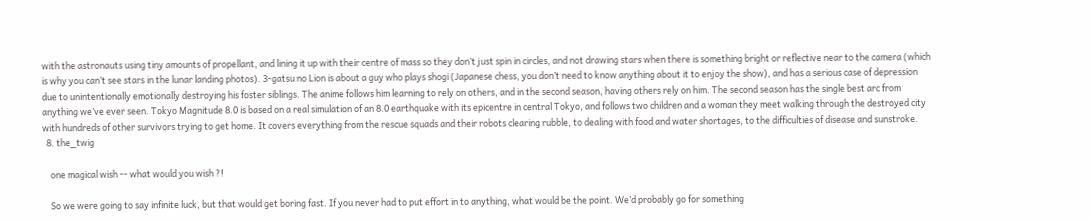with the astronauts using tiny amounts of propellant, and lining it up with their centre of mass so they don’t just spin in circles, and not drawing stars when there is something bright or reflective near to the camera (which is why you can’t see stars in the lunar landing photos). 3-gatsu no Lion is about a guy who plays shogi (Japanese chess, you don’t need to know anything about it to enjoy the show), and has a serious case of depression due to unintentionally emotionally destroying his foster siblings. The anime follows him learning to rely on others, and in the second season, having others rely on him. The second season has the single best arc from anything we’ve ever seen. Tokyo Magnitude 8.0 is based on a real simulation of an 8.0 earthquake with its epicentre in central Tokyo, and follows two children and a woman they meet walking through the destroyed city with hundreds of other survivors trying to get home. It covers everything from the rescue squads and their robots clearing rubble, to dealing with food and water shortages, to the difficulties of disease and sunstroke.
  8. the_twig

    one magical wish -- what would you wish ?!

    So we were going to say infinite luck, but that would get boring fast. If you never had to put effort in to anything, what would be the point. We’d probably go for something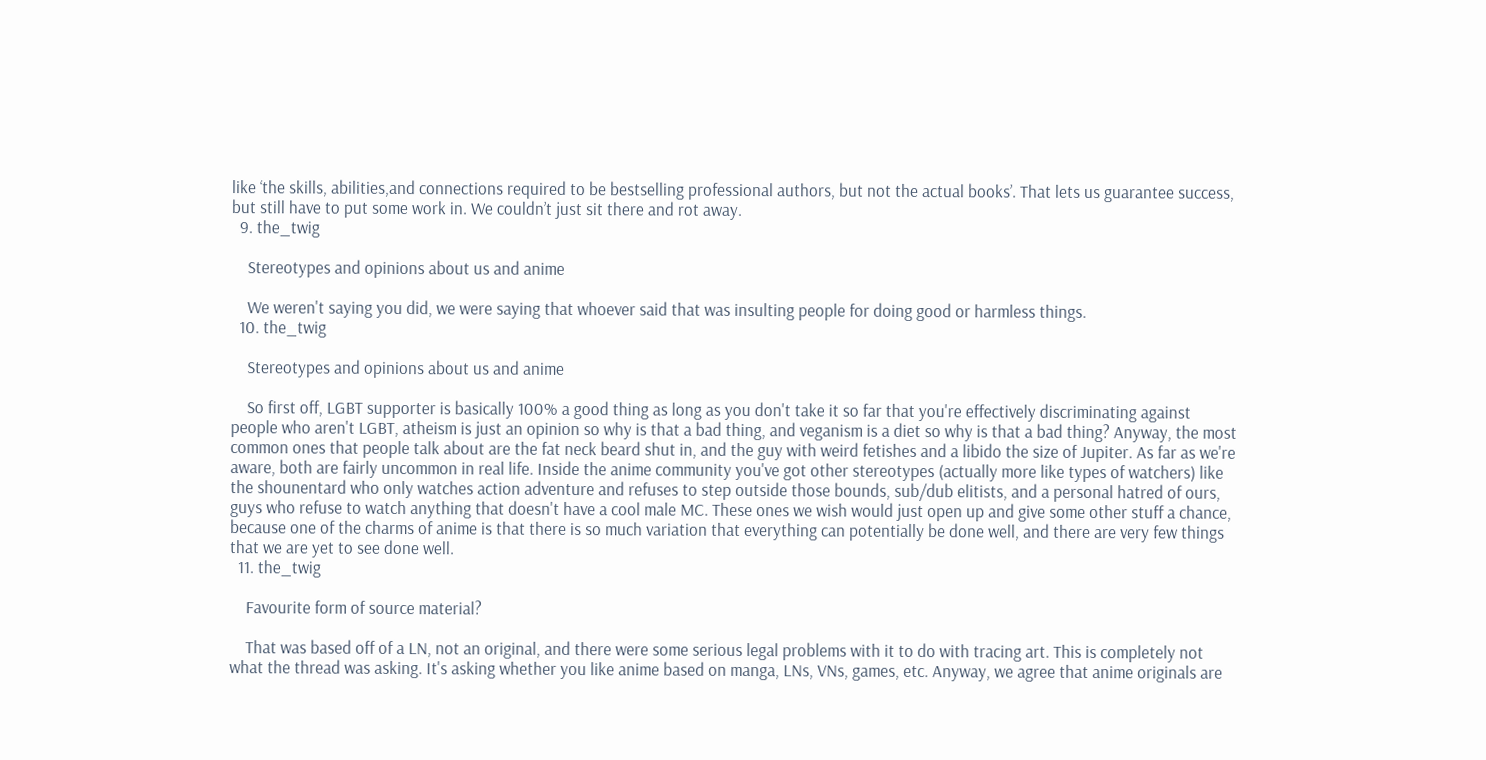like ‘the skills, abilities,and connections required to be bestselling professional authors, but not the actual books’. That lets us guarantee success, but still have to put some work in. We couldn’t just sit there and rot away.
  9. the_twig

    Stereotypes and opinions about us and anime

    We weren't saying you did, we were saying that whoever said that was insulting people for doing good or harmless things.
  10. the_twig

    Stereotypes and opinions about us and anime

    So first off, LGBT supporter is basically 100% a good thing as long as you don't take it so far that you're effectively discriminating against people who aren't LGBT, atheism is just an opinion so why is that a bad thing, and veganism is a diet so why is that a bad thing? Anyway, the most common ones that people talk about are the fat neck beard shut in, and the guy with weird fetishes and a libido the size of Jupiter. As far as we're aware, both are fairly uncommon in real life. Inside the anime community you've got other stereotypes (actually more like types of watchers) like the shounentard who only watches action adventure and refuses to step outside those bounds, sub/dub elitists, and a personal hatred of ours, guys who refuse to watch anything that doesn't have a cool male MC. These ones we wish would just open up and give some other stuff a chance, because one of the charms of anime is that there is so much variation that everything can potentially be done well, and there are very few things that we are yet to see done well.
  11. the_twig

    Favourite form of source material?

    That was based off of a LN, not an original, and there were some serious legal problems with it to do with tracing art. This is completely not what the thread was asking. It's asking whether you like anime based on manga, LNs, VNs, games, etc. Anyway, we agree that anime originals are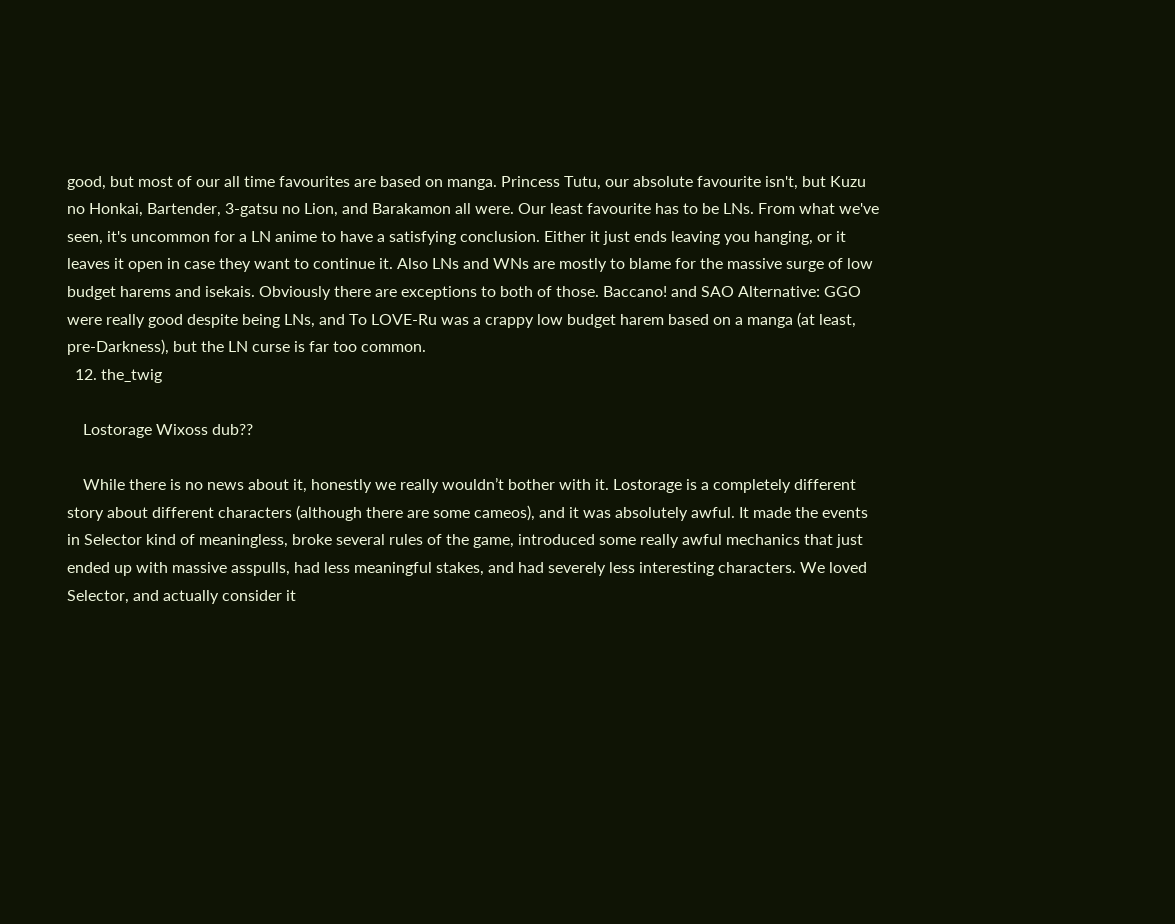good, but most of our all time favourites are based on manga. Princess Tutu, our absolute favourite isn't, but Kuzu no Honkai, Bartender, 3-gatsu no Lion, and Barakamon all were. Our least favourite has to be LNs. From what we've seen, it's uncommon for a LN anime to have a satisfying conclusion. Either it just ends leaving you hanging, or it leaves it open in case they want to continue it. Also LNs and WNs are mostly to blame for the massive surge of low budget harems and isekais. Obviously there are exceptions to both of those. Baccano! and SAO Alternative: GGO were really good despite being LNs, and To LOVE-Ru was a crappy low budget harem based on a manga (at least, pre-Darkness), but the LN curse is far too common.
  12. the_twig

    Lostorage Wixoss dub??

    While there is no news about it, honestly we really wouldn’t bother with it. Lostorage is a completely different story about different characters (although there are some cameos), and it was absolutely awful. It made the events in Selector kind of meaningless, broke several rules of the game, introduced some really awful mechanics that just ended up with massive asspulls, had less meaningful stakes, and had severely less interesting characters. We loved Selector, and actually consider it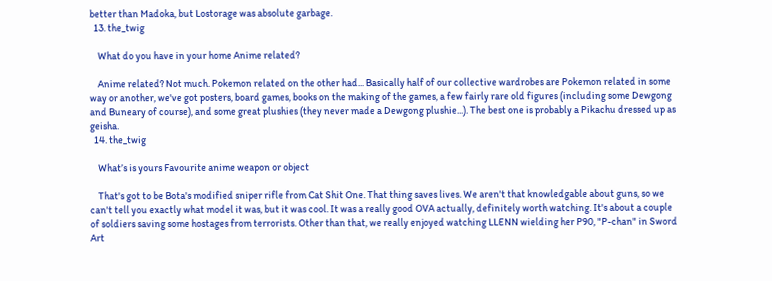better than Madoka, but Lostorage was absolute garbage.
  13. the_twig

    What do you have in your home Anime related?

    Anime related? Not much. Pokemon related on the other had... Basically half of our collective wardrobes are Pokemon related in some way or another, we've got posters, board games, books on the making of the games, a few fairly rare old figures (including some Dewgong and Buneary of course), and some great plushies (they never made a Dewgong plushie...). The best one is probably a Pikachu dressed up as geisha.
  14. the_twig

    What’s is yours Favourite anime weapon or object

    That's got to be Bota's modified sniper rifle from Cat Shit One. That thing saves lives. We aren't that knowledgable about guns, so we can't tell you exactly what model it was, but it was cool. It was a really good OVA actually, definitely worth watching. It's about a couple of soldiers saving some hostages from terrorists. Other than that, we really enjoyed watching LLENN wielding her P90, "P-chan" in Sword Art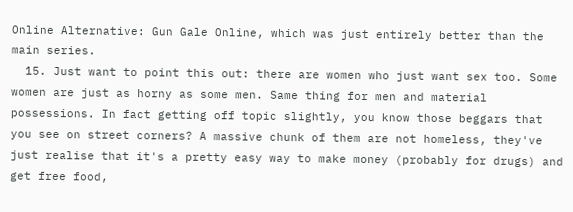Online Alternative: Gun Gale Online, which was just entirely better than the main series.
  15. Just want to point this out: there are women who just want sex too. Some women are just as horny as some men. Same thing for men and material possessions. In fact getting off topic slightly, you know those beggars that you see on street corners? A massive chunk of them are not homeless, they've just realise that it's a pretty easy way to make money (probably for drugs) and get free food,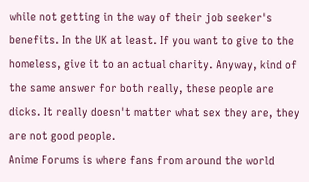while not getting in the way of their job seeker's benefits. In the UK at least. If you want to give to the homeless, give it to an actual charity. Anyway, kind of the same answer for both really, these people are dicks. It really doesn't matter what sex they are, they are not good people.
Anime Forums is where fans from around the world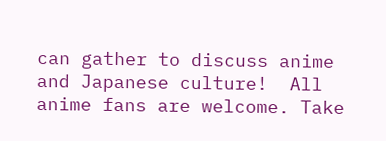can gather to discuss anime and Japanese culture!  All anime fans are welcome. Take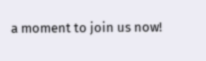a moment to join us now!